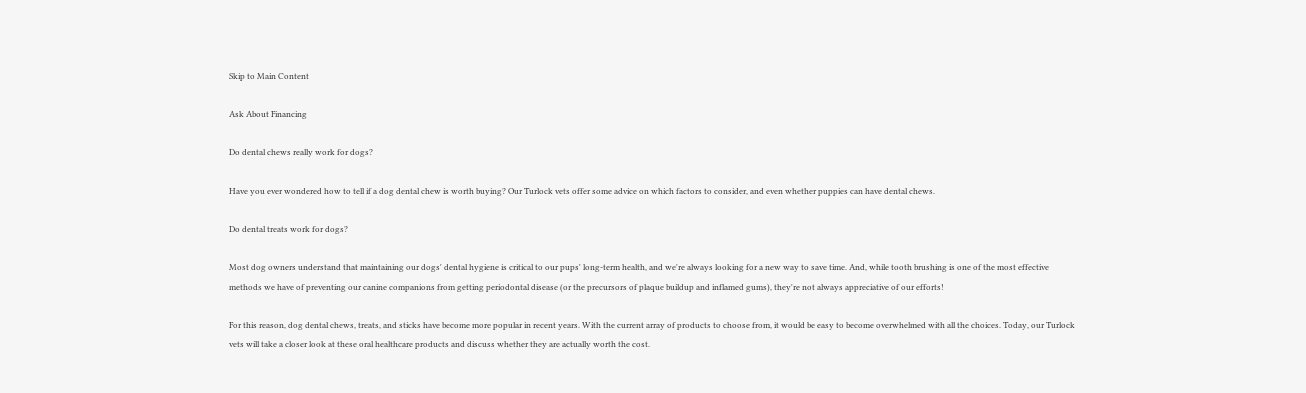Skip to Main Content

Ask About Financing

Do dental chews really work for dogs?

Have you ever wondered how to tell if a dog dental chew is worth buying? Our Turlock vets offer some advice on which factors to consider, and even whether puppies can have dental chews.

Do dental treats work for dogs?

Most dog owners understand that maintaining our dogs' dental hygiene is critical to our pups' long-term health, and we're always looking for a new way to save time. And, while tooth brushing is one of the most effective methods we have of preventing our canine companions from getting periodontal disease (or the precursors of plaque buildup and inflamed gums), they're not always appreciative of our efforts!

For this reason, dog dental chews, treats, and sticks have become more popular in recent years. With the current array of products to choose from, it would be easy to become overwhelmed with all the choices. Today, our Turlock vets will take a closer look at these oral healthcare products and discuss whether they are actually worth the cost.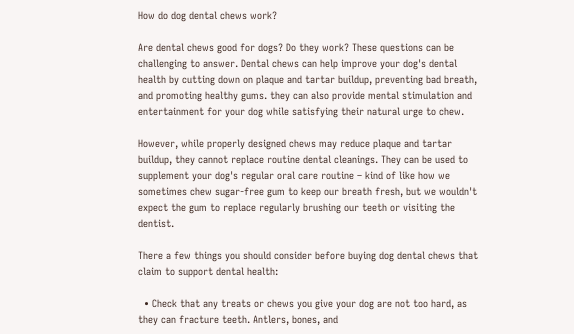How do dog dental chews work?

Are dental chews good for dogs? Do they work? These questions can be challenging to answer. Dental chews can help improve your dog's dental health by cutting down on plaque and tartar buildup, preventing bad breath, and promoting healthy gums. they can also provide mental stimulation and entertainment for your dog while satisfying their natural urge to chew.

However, while properly designed chews may reduce plaque and tartar buildup, they cannot replace routine dental cleanings. They can be used to supplement your dog's regular oral care routine – kind of like how we sometimes chew sugar-free gum to keep our breath fresh, but we wouldn't expect the gum to replace regularly brushing our teeth or visiting the dentist.

There a few things you should consider before buying dog dental chews that claim to support dental health:

  • Check that any treats or chews you give your dog are not too hard, as they can fracture teeth. Antlers, bones, and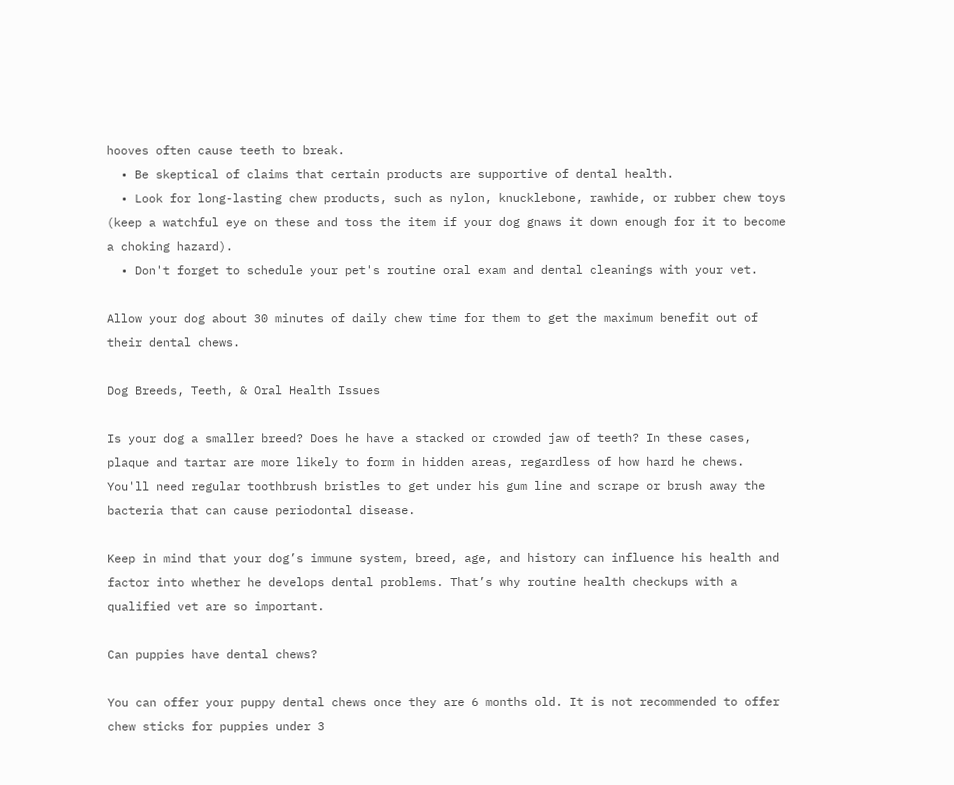hooves often cause teeth to break.
  • Be skeptical of claims that certain products are supportive of dental health.
  • Look for long-lasting chew products, such as nylon, knucklebone, rawhide, or rubber chew toys (keep a watchful eye on these and toss the item if your dog gnaws it down enough for it to become a choking hazard).
  • Don't forget to schedule your pet's routine oral exam and dental cleanings with your vet.

Allow your dog about 30 minutes of daily chew time for them to get the maximum benefit out of their dental chews.

Dog Breeds, Teeth, & Oral Health Issues

Is your dog a smaller breed? Does he have a stacked or crowded jaw of teeth? In these cases, plaque and tartar are more likely to form in hidden areas, regardless of how hard he chews. You'll need regular toothbrush bristles to get under his gum line and scrape or brush away the bacteria that can cause periodontal disease.

Keep in mind that your dog’s immune system, breed, age, and history can influence his health and factor into whether he develops dental problems. That’s why routine health checkups with a qualified vet are so important.

Can puppies have dental chews?

You can offer your puppy dental chews once they are 6 months old. It is not recommended to offer chew sticks for puppies under 3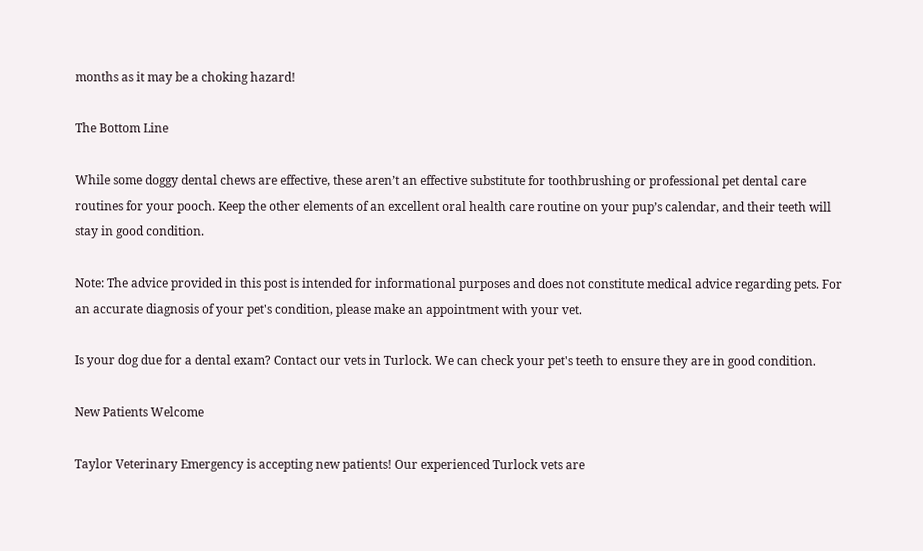months as it may be a choking hazard!

The Bottom Line

While some doggy dental chews are effective, these aren’t an effective substitute for toothbrushing or professional pet dental care routines for your pooch. Keep the other elements of an excellent oral health care routine on your pup’s calendar, and their teeth will stay in good condition.

Note: The advice provided in this post is intended for informational purposes and does not constitute medical advice regarding pets. For an accurate diagnosis of your pet's condition, please make an appointment with your vet.

Is your dog due for a dental exam? Contact our vets in Turlock. We can check your pet's teeth to ensure they are in good condition.

New Patients Welcome

Taylor Veterinary Emergency is accepting new patients! Our experienced Turlock vets are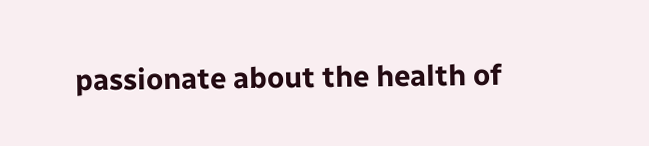passionate about the health of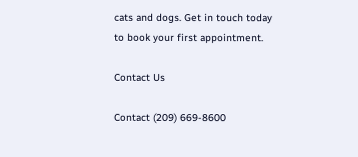cats and dogs. Get in touch today to book your first appointment.

Contact Us

Contact (209) 669-8600